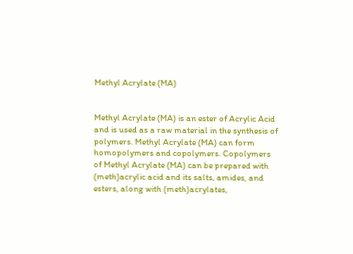Methyl Acrylate (MA)


Methyl Acrylate (MA) is an ester of Acrylic Acid and is used as a raw material in the synthesis of polymers. Methyl Acrylate (MA) can form homopolymers and copolymers. Copolymers of Methyl Acrylate (MA) can be prepared with (meth)acrylic acid and its salts, amides, and esters, along with (meth)acrylates,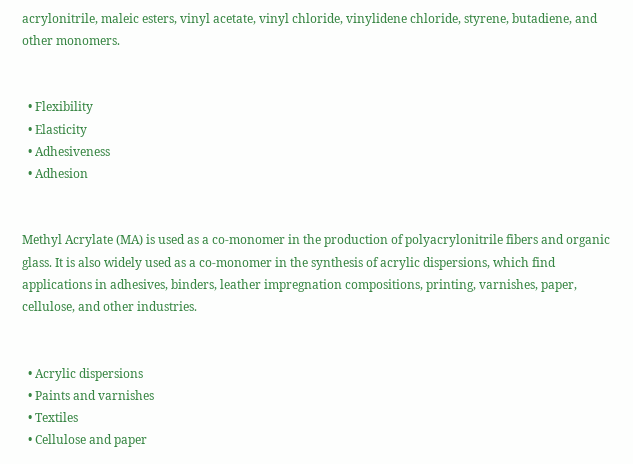acrylonitrile, maleic esters, vinyl acetate, vinyl chloride, vinylidene chloride, styrene, butadiene, and other monomers.


  • Flexibility
  • Elasticity
  • Adhesiveness
  • Adhesion


Methyl Acrylate (MA) is used as a co-monomer in the production of polyacrylonitrile fibers and organic glass. It is also widely used as a co-monomer in the synthesis of acrylic dispersions, which find applications in adhesives, binders, leather impregnation compositions, printing, varnishes, paper, cellulose, and other industries.


  • Acrylic dispersions
  • Paints and varnishes
  • Textiles
  • Cellulose and paper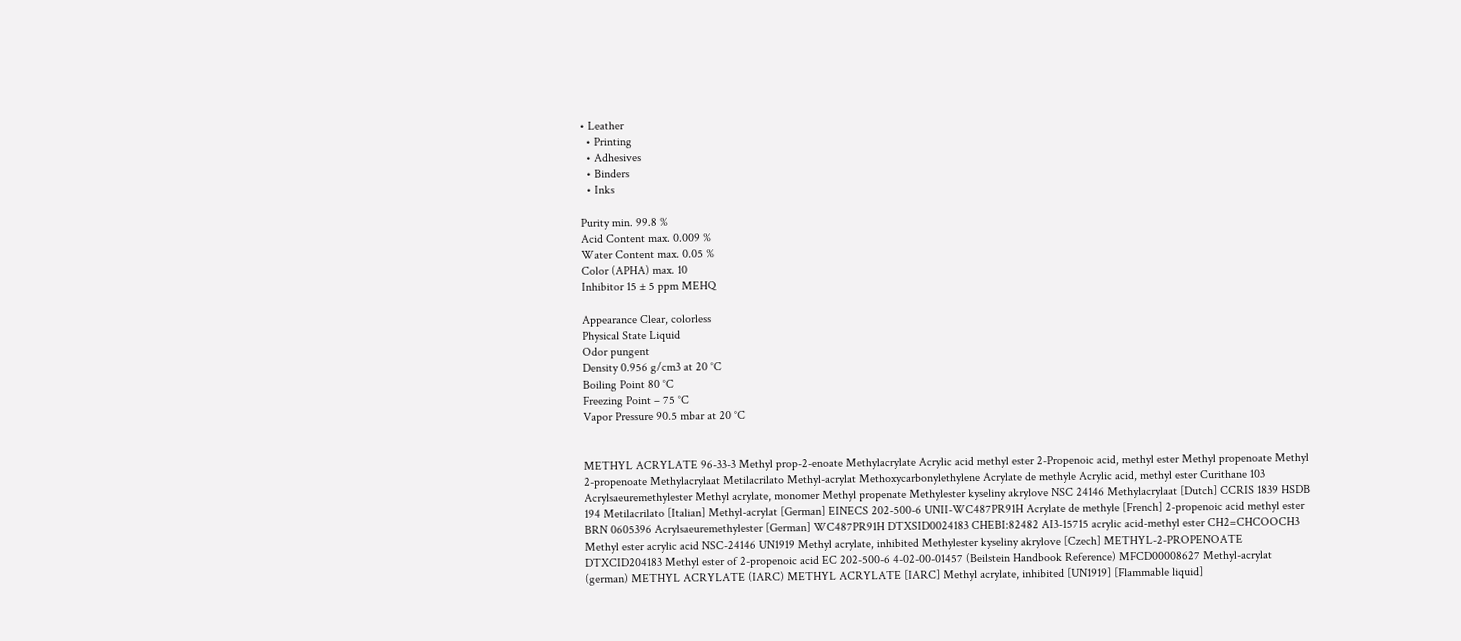• Leather
  • Printing
  • Adhesives
  • Binders
  • Inks

Purity min. 99.8 %
Acid Content max. 0.009 %
Water Content max. 0.05 %
Color (APHA) max. 10
Inhibitor 15 ± 5 ppm MEHQ

Appearance Clear, colorless
Physical State Liquid
Odor pungent
Density 0.956 g/cm3 at 20 °C
Boiling Point 80 °C
Freezing Point – 75 °C
Vapor Pressure 90.5 mbar at 20 °C


METHYL ACRYLATE 96-33-3 Methyl prop-2-enoate Methylacrylate Acrylic acid methyl ester 2-Propenoic acid, methyl ester Methyl propenoate Methyl 2-propenoate Methylacrylaat Metilacrilato Methyl-acrylat Methoxycarbonylethylene Acrylate de methyle Acrylic acid, methyl ester Curithane 103 Acrylsaeuremethylester Methyl acrylate, monomer Methyl propenate Methylester kyseliny akrylove NSC 24146 Methylacrylaat [Dutch] CCRIS 1839 HSDB 194 Metilacrilato [Italian] Methyl-acrylat [German] EINECS 202-500-6 UNII-WC487PR91H Acrylate de methyle [French] 2-propenoic acid methyl ester BRN 0605396 Acrylsaeuremethylester [German] WC487PR91H DTXSID0024183 CHEBI:82482 AI3-15715 acrylic acid-methyl ester CH2=CHCOOCH3 Methyl ester acrylic acid NSC-24146 UN1919 Methyl acrylate, inhibited Methylester kyseliny akrylove [Czech] METHYL-2-PROPENOATE DTXCID204183 Methyl ester of 2-propenoic acid EC 202-500-6 4-02-00-01457 (Beilstein Handbook Reference) MFCD00008627 Methyl-acrylat (german) METHYL ACRYLATE (IARC) METHYL ACRYLATE [IARC] Methyl acrylate, inhibited [UN1919] [Flammable liquid]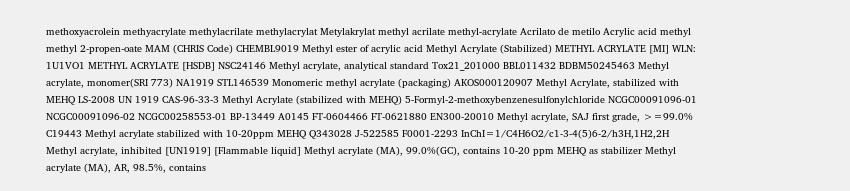methoxyacrolein methyacrylate methylacrilate methylacrylat Metylakrylat methyl acrilate methyl-acrylate Acrilato de metilo Acrylic acid methyl methyl 2-propen-oate MAM (CHRIS Code) CHEMBL9019 Methyl ester of acrylic acid Methyl Acrylate (Stabilized) METHYL ACRYLATE [MI] WLN: 1U1VO1 METHYL ACRYLATE [HSDB] NSC24146 Methyl acrylate, analytical standard Tox21_201000 BBL011432 BDBM50245463 Methyl acrylate, monomer(SRI 773) NA1919 STL146539 Monomeric methyl acrylate (packaging) AKOS000120907 Methyl Acrylate, stabilized with MEHQ LS-2008 UN 1919 CAS-96-33-3 Methyl Acrylate (stabilized with MEHQ) 5-Formyl-2-methoxybenzenesulfonylchloride NCGC00091096-01 NCGC00091096-02 NCGC00258553-01 BP-13449 A0145 FT-0604466 FT-0621880 EN300-20010 Methyl acrylate, SAJ first grade, >=99.0% C19443 Methyl acrylate stabilized with 10-20ppm MEHQ Q343028 J-522585 F0001-2293 InChI=1/C4H6O2/c1-3-4(5)6-2/h3H,1H2,2H Methyl acrylate, inhibited [UN1919] [Flammable liquid] Methyl acrylate (MA), 99.0%(GC), contains 10-20 ppm MEHQ as stabilizer Methyl acrylate (MA), AR, 98.5%, contains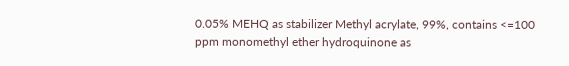0.05% MEHQ as stabilizer Methyl acrylate, 99%, contains <=100 ppm monomethyl ether hydroquinone as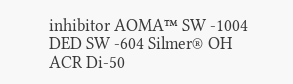inhibitor AOMA™ SW -1004 DED SW -604 Silmer® OH ACR Di-50